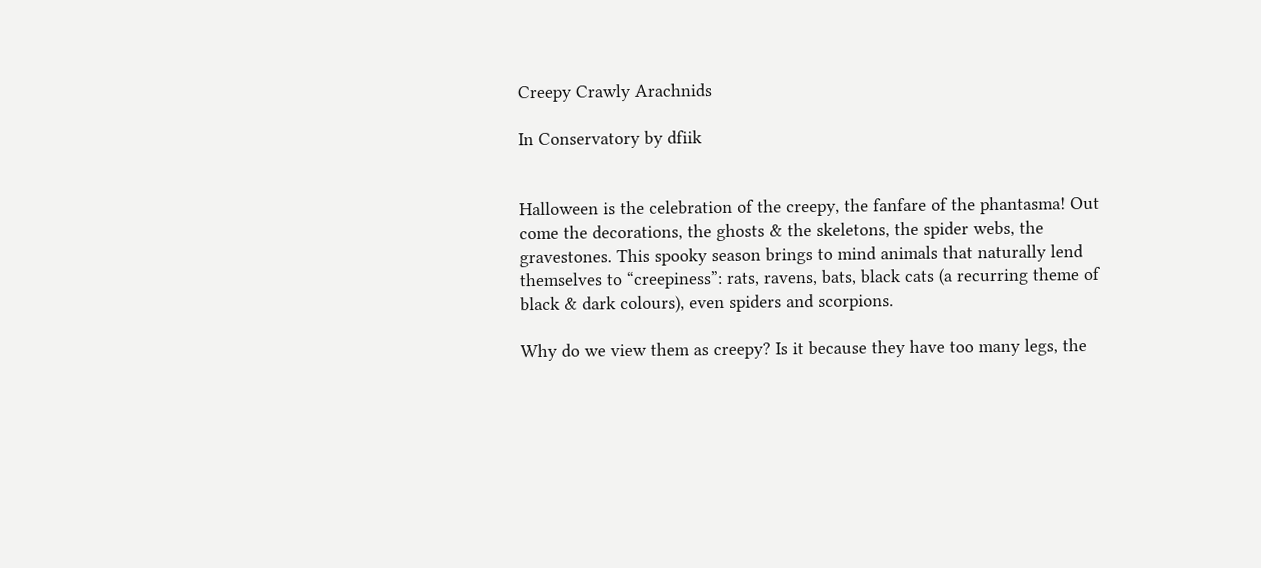Creepy Crawly Arachnids

In Conservatory by dfiik


Halloween is the celebration of the creepy, the fanfare of the phantasma! Out come the decorations, the ghosts & the skeletons, the spider webs, the gravestones. This spooky season brings to mind animals that naturally lend themselves to “creepiness”: rats, ravens, bats, black cats (a recurring theme of black & dark colours), even spiders and scorpions.

Why do we view them as creepy? Is it because they have too many legs, the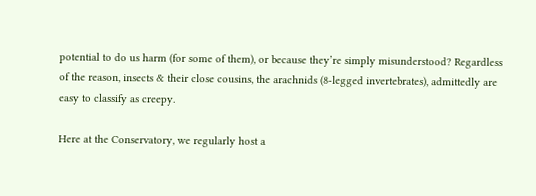potential to do us harm (for some of them), or because they’re simply misunderstood? Regardless of the reason, insects & their close cousins, the arachnids (8-legged invertebrates), admittedly are easy to classify as creepy.

Here at the Conservatory, we regularly host a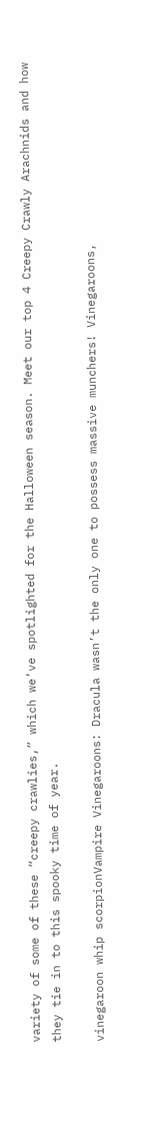variety of some of these “creepy crawlies,” which we’ve spotlighted for the Halloween season. Meet our top 4 Creepy Crawly Arachnids and how they tie in to this spooky time of year.

vinegaroon whip scorpionVampire Vinegaroons: Dracula wasn’t the only one to possess massive munchers! Vinegaroons,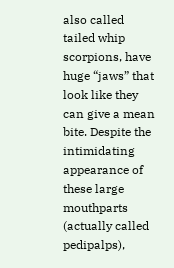also called tailed whip scorpions, have huge “jaws” that look like they can give a mean bite. Despite the intimidating appearance of these large mouthparts (actually called pedipalps),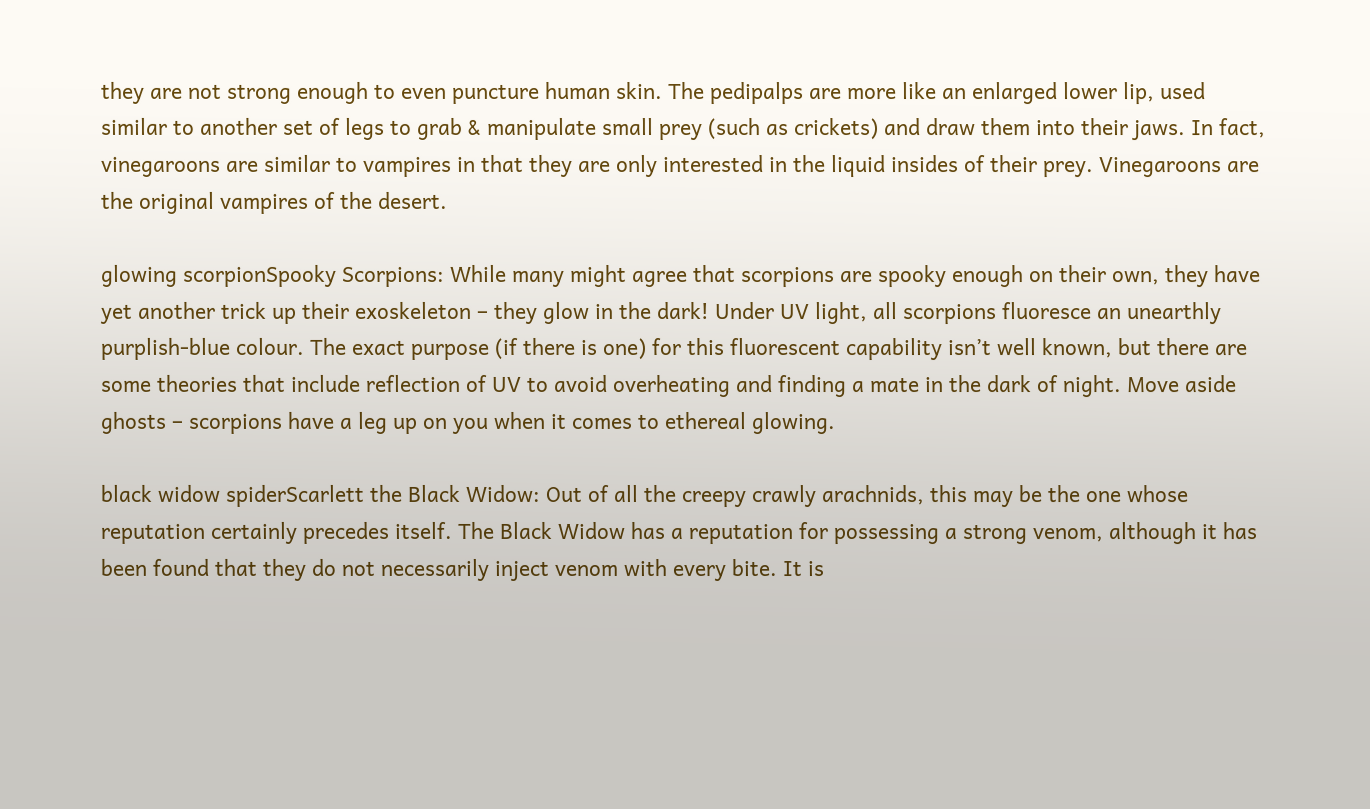they are not strong enough to even puncture human skin. The pedipalps are more like an enlarged lower lip, used similar to another set of legs to grab & manipulate small prey (such as crickets) and draw them into their jaws. In fact, vinegaroons are similar to vampires in that they are only interested in the liquid insides of their prey. Vinegaroons are the original vampires of the desert.

glowing scorpionSpooky Scorpions: While many might agree that scorpions are spooky enough on their own, they have yet another trick up their exoskeleton – they glow in the dark! Under UV light, all scorpions fluoresce an unearthly purplish-blue colour. The exact purpose (if there is one) for this fluorescent capability isn’t well known, but there are some theories that include reflection of UV to avoid overheating and finding a mate in the dark of night. Move aside ghosts – scorpions have a leg up on you when it comes to ethereal glowing.

black widow spiderScarlett the Black Widow: Out of all the creepy crawly arachnids, this may be the one whose reputation certainly precedes itself. The Black Widow has a reputation for possessing a strong venom, although it has been found that they do not necessarily inject venom with every bite. It is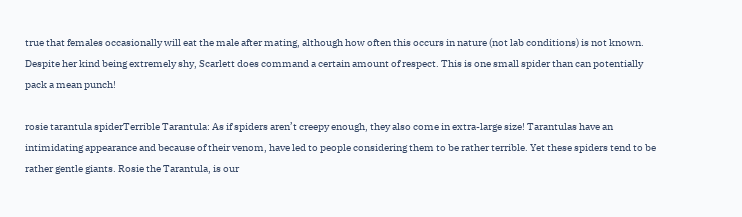true that females occasionally will eat the male after mating, although how often this occurs in nature (not lab conditions) is not known. Despite her kind being extremely shy, Scarlett does command a certain amount of respect. This is one small spider than can potentially pack a mean punch!

rosie tarantula spiderTerrible Tarantula: As if spiders aren’t creepy enough, they also come in extra-large size! Tarantulas have an intimidating appearance and because of their venom, have led to people considering them to be rather terrible. Yet these spiders tend to be rather gentle giants. Rosie the Tarantula, is our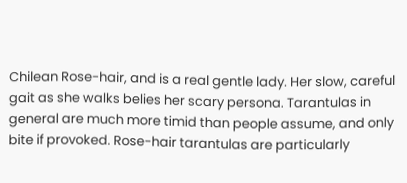Chilean Rose-hair, and is a real gentle lady. Her slow, careful gait as she walks belies her scary persona. Tarantulas in general are much more timid than people assume, and only bite if provoked. Rose-hair tarantulas are particularly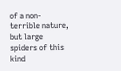of a non-terrible nature, but large spiders of this kind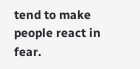tend to make people react in fear.